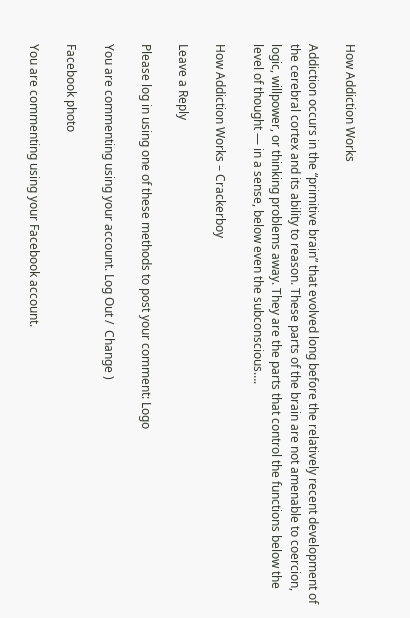How Addiction Works

Addiction occurs in the “primitive brain” that evolved long before the relatively recent development of the cerebral cortex and its ability to reason. These parts of the brain are not amenable to coercion, logic, willpower, or thinking problems away. They are the parts that control the functions below the level of thought — in a sense, below even the subconscious….

How Addiction Works – Crackerboy

Leave a Reply

Please log in using one of these methods to post your comment: Logo

You are commenting using your account. Log Out /  Change )

Facebook photo

You are commenting using your Facebook account.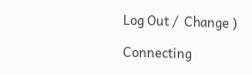Log Out /  Change )

Connecting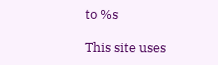to %s

This site uses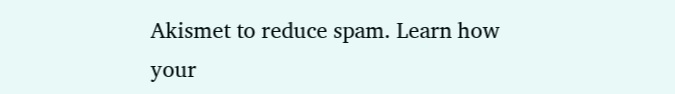Akismet to reduce spam. Learn how your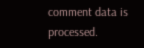comment data is processed.